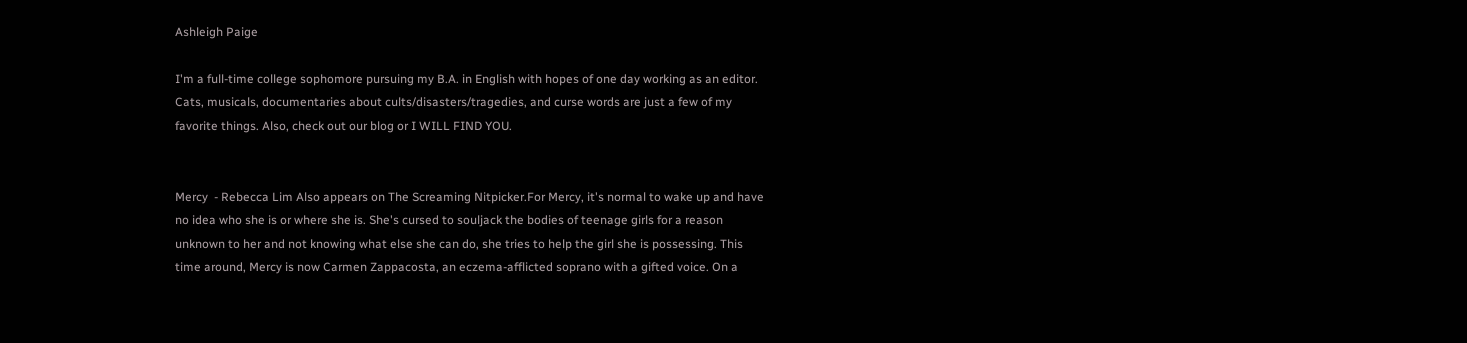Ashleigh Paige

I'm a full-time college sophomore pursuing my B.A. in English with hopes of one day working as an editor. Cats, musicals, documentaries about cults/disasters/tragedies, and curse words are just a few of my favorite things. Also, check out our blog or I WILL FIND YOU.


Mercy  - Rebecca Lim Also appears on The Screaming Nitpicker.For Mercy, it's normal to wake up and have no idea who she is or where she is. She's cursed to souljack the bodies of teenage girls for a reason unknown to her and not knowing what else she can do, she tries to help the girl she is possessing. This time around, Mercy is now Carmen Zappacosta, an eczema-afflicted soprano with a gifted voice. On a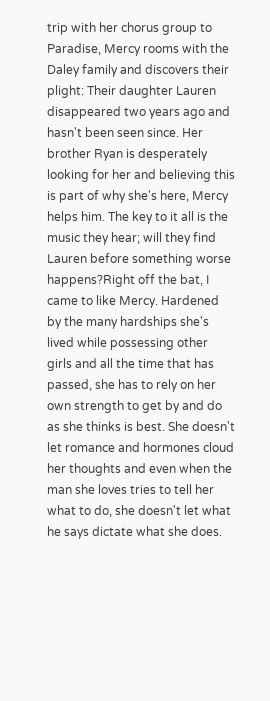trip with her chorus group to Paradise, Mercy rooms with the Daley family and discovers their plight: Their daughter Lauren disappeared two years ago and hasn't been seen since. Her brother Ryan is desperately looking for her and believing this is part of why she's here, Mercy helps him. The key to it all is the music they hear; will they find Lauren before something worse happens?Right off the bat, I came to like Mercy. Hardened by the many hardships she's lived while possessing other girls and all the time that has passed, she has to rely on her own strength to get by and do as she thinks is best. She doesn't let romance and hormones cloud her thoughts and even when the man she loves tries to tell her what to do, she doesn't let what he says dictate what she does.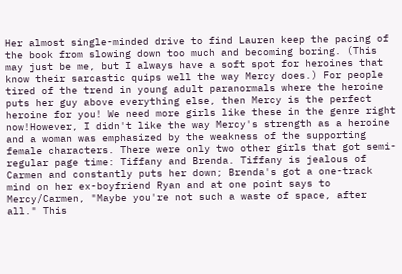Her almost single-minded drive to find Lauren keep the pacing of the book from slowing down too much and becoming boring. (This may just be me, but I always have a soft spot for heroines that know their sarcastic quips well the way Mercy does.) For people tired of the trend in young adult paranormals where the heroine puts her guy above everything else, then Mercy is the perfect heroine for you! We need more girls like these in the genre right now!However, I didn't like the way Mercy's strength as a heroine and a woman was emphasized by the weakness of the supporting female characters. There were only two other girls that got semi-regular page time: Tiffany and Brenda. Tiffany is jealous of Carmen and constantly puts her down; Brenda's got a one-track mind on her ex-boyfriend Ryan and at one point says to Mercy/Carmen, "Maybe you're not such a waste of space, after all." This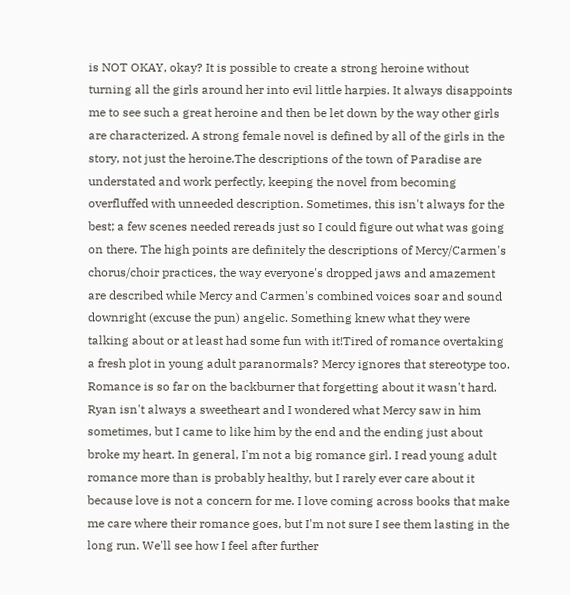is NOT OKAY, okay? It is possible to create a strong heroine without turning all the girls around her into evil little harpies. It always disappoints me to see such a great heroine and then be let down by the way other girls are characterized. A strong female novel is defined by all of the girls in the story, not just the heroine.The descriptions of the town of Paradise are understated and work perfectly, keeping the novel from becoming overfluffed with unneeded description. Sometimes, this isn't always for the best; a few scenes needed rereads just so I could figure out what was going on there. The high points are definitely the descriptions of Mercy/Carmen's chorus/choir practices, the way everyone's dropped jaws and amazement are described while Mercy and Carmen's combined voices soar and sound downright (excuse the pun) angelic. Something knew what they were talking about or at least had some fun with it!Tired of romance overtaking a fresh plot in young adult paranormals? Mercy ignores that stereotype too. Romance is so far on the backburner that forgetting about it wasn't hard. Ryan isn't always a sweetheart and I wondered what Mercy saw in him sometimes, but I came to like him by the end and the ending just about broke my heart. In general, I'm not a big romance girl. I read young adult romance more than is probably healthy, but I rarely ever care about it because love is not a concern for me. I love coming across books that make me care where their romance goes, but I'm not sure I see them lasting in the long run. We'll see how I feel after further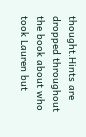thought.Hints are dropped throughout the book about who took Lauren but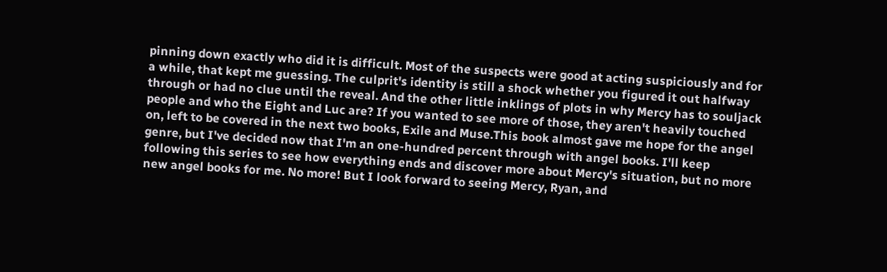pinning down exactly who did it is difficult. Most of the suspects were good at acting suspiciously and for a while, that kept me guessing. The culprit's identity is still a shock whether you figured it out halfway through or had no clue until the reveal. And the other little inklings of plots in why Mercy has to souljack people and who the Eight and Luc are? If you wanted to see more of those, they aren't heavily touched on, left to be covered in the next two books, Exile and Muse.This book almost gave me hope for the angel genre, but I've decided now that I'm an one-hundred percent through with angel books. I'll keep following this series to see how everything ends and discover more about Mercy's situation, but no more new angel books for me. No more! But I look forward to seeing Mercy, Ryan, and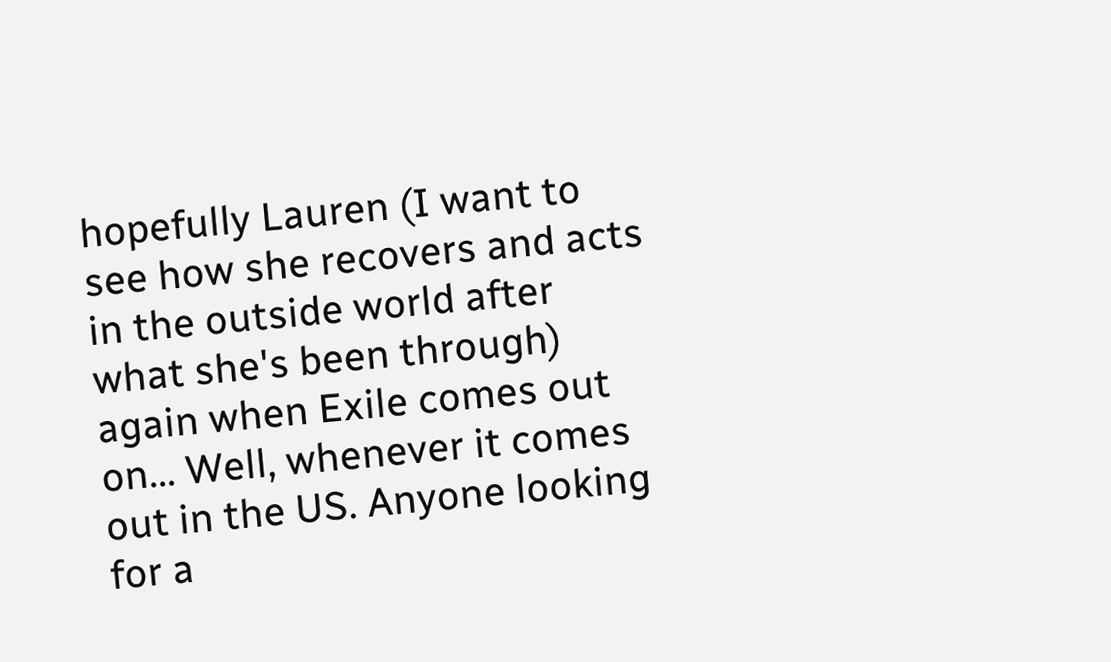hopefully Lauren (I want to see how she recovers and acts in the outside world after what she's been through) again when Exile comes out on... Well, whenever it comes out in the US. Anyone looking for a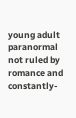young adult paranormal not ruled by romance and constantly-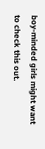boy-minded girls might want to check this out.